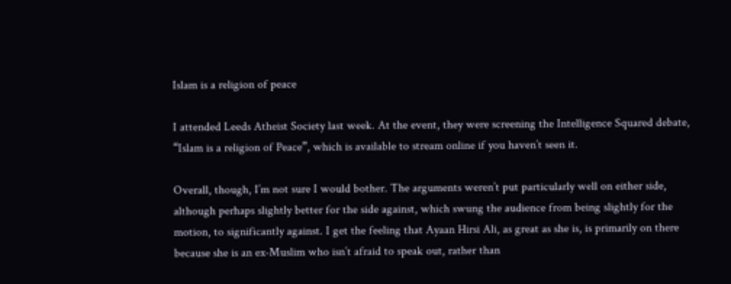Islam is a religion of peace

I attended Leeds Atheist Society last week. At the event, they were screening the Intelligence Squared debate, “Islam is a religion of Peace”, which is available to stream online if you haven’t seen it.

Overall, though, I’m not sure I would bother. The arguments weren’t put particularly well on either side, although perhaps slightly better for the side against, which swung the audience from being slightly for the motion, to significantly against. I get the feeling that Ayaan Hirsi Ali, as great as she is, is primarily on there because she is an ex-Muslim who isn’t afraid to speak out, rather than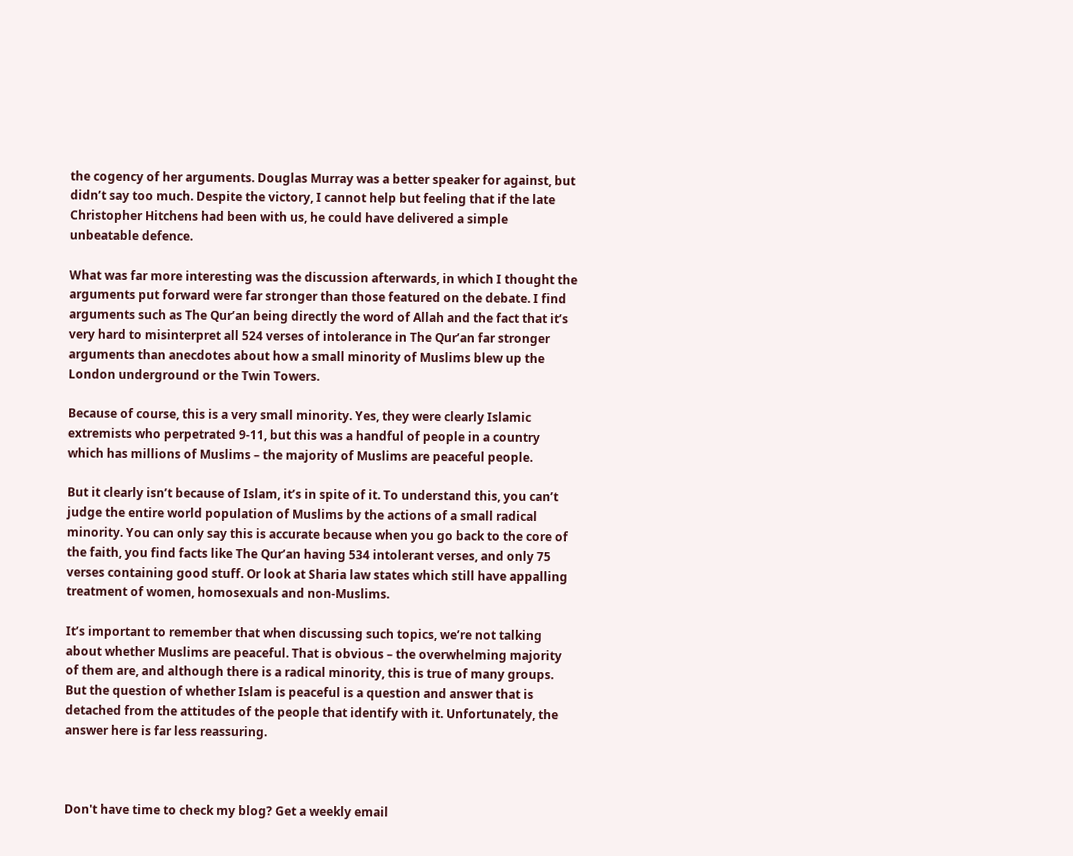the cogency of her arguments. Douglas Murray was a better speaker for against, but didn’t say too much. Despite the victory, I cannot help but feeling that if the late Christopher Hitchens had been with us, he could have delivered a simple unbeatable defence.

What was far more interesting was the discussion afterwards, in which I thought the arguments put forward were far stronger than those featured on the debate. I find arguments such as The Qur’an being directly the word of Allah and the fact that it’s very hard to misinterpret all 524 verses of intolerance in The Qur’an far stronger arguments than anecdotes about how a small minority of Muslims blew up the London underground or the Twin Towers.

Because of course, this is a very small minority. Yes, they were clearly Islamic extremists who perpetrated 9-11, but this was a handful of people in a country which has millions of Muslims – the majority of Muslims are peaceful people.

But it clearly isn’t because of Islam, it’s in spite of it. To understand this, you can’t judge the entire world population of Muslims by the actions of a small radical minority. You can only say this is accurate because when you go back to the core of the faith, you find facts like The Qur’an having 534 intolerant verses, and only 75 verses containing good stuff. Or look at Sharia law states which still have appalling treatment of women, homosexuals and non-Muslims.

It’s important to remember that when discussing such topics, we’re not talking about whether Muslims are peaceful. That is obvious – the overwhelming majority of them are, and although there is a radical minority, this is true of many groups. But the question of whether Islam is peaceful is a question and answer that is detached from the attitudes of the people that identify with it. Unfortunately, the answer here is far less reassuring.



Don't have time to check my blog? Get a weekly email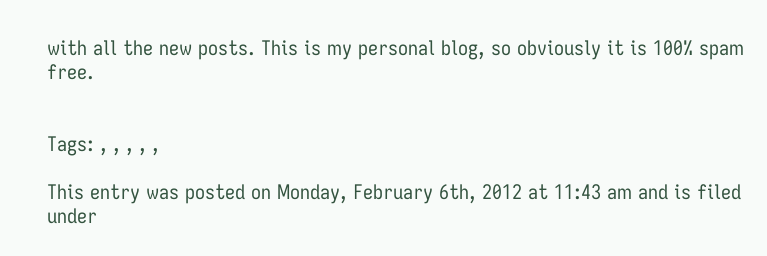with all the new posts. This is my personal blog, so obviously it is 100% spam free.


Tags: , , , , ,

This entry was posted on Monday, February 6th, 2012 at 11:43 am and is filed under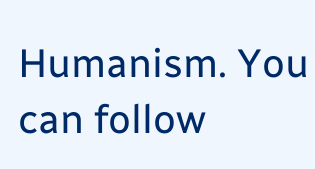Humanism. You can follow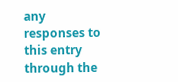any responses to this entry through the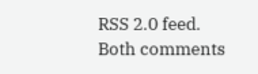RSS 2.0 feed. Both comments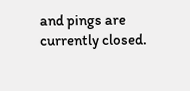and pings are currently closed.